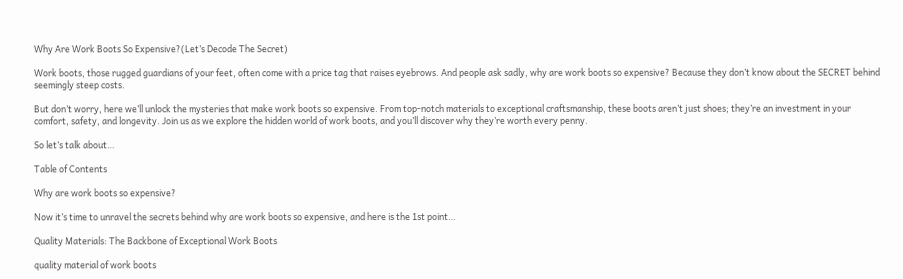Why Are Work Boots So Expensive?(Let’s Decode The Secret)

Work boots, those rugged guardians of your feet, often come with a price tag that raises eyebrows. And people ask sadly, why are work boots so expensive? Because they don’t know about the SECRET behind seemingly steep costs.

But don’t worry, here we’ll unlock the mysteries that make work boots so expensive. From top-notch materials to exceptional craftsmanship, these boots aren’t just shoes; they’re an investment in your comfort, safety, and longevity. Join us as we explore the hidden world of work boots, and you’ll discover why they’re worth every penny.

So let’s talk about…

Table of Contents

Why are work boots so expensive?

Now it’s time to unravel the secrets behind why are work boots so expensive, and here is the 1st point…

Quality Materials: The Backbone of Exceptional Work Boots

quality material of work boots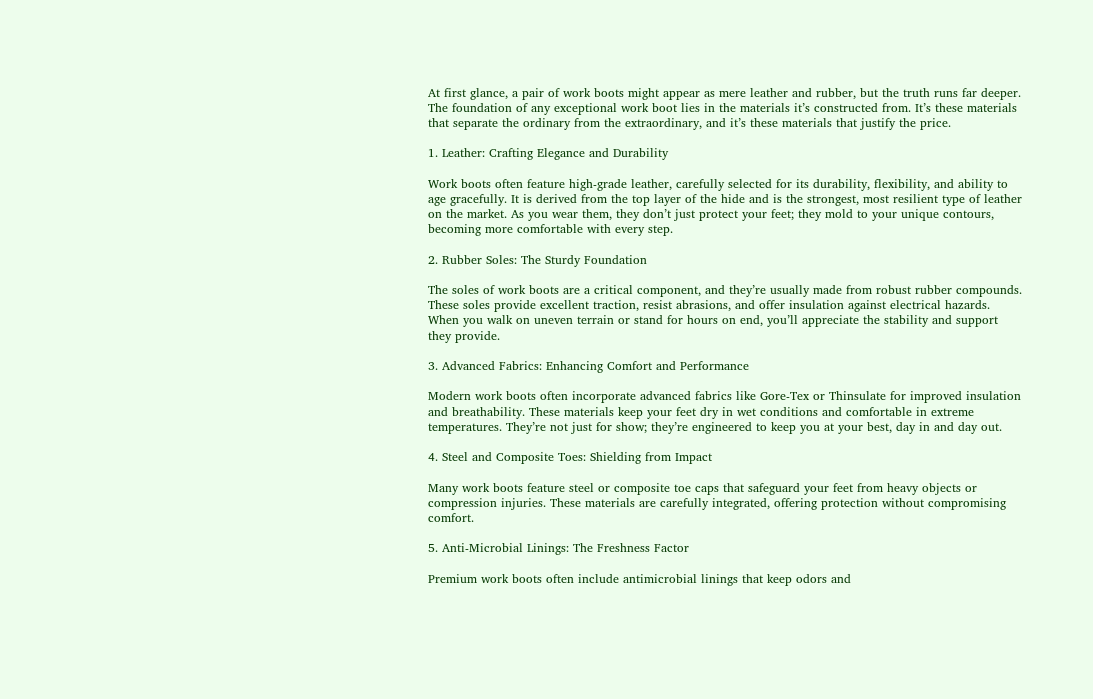At first glance, a pair of work boots might appear as mere leather and rubber, but the truth runs far deeper. The foundation of any exceptional work boot lies in the materials it’s constructed from. It’s these materials that separate the ordinary from the extraordinary, and it’s these materials that justify the price.

1. Leather: Crafting Elegance and Durability

Work boots often feature high-grade leather, carefully selected for its durability, flexibility, and ability to age gracefully. It is derived from the top layer of the hide and is the strongest, most resilient type of leather on the market. As you wear them, they don’t just protect your feet; they mold to your unique contours, becoming more comfortable with every step.

2. Rubber Soles: The Sturdy Foundation

The soles of work boots are a critical component, and they’re usually made from robust rubber compounds. These soles provide excellent traction, resist abrasions, and offer insulation against electrical hazards. When you walk on uneven terrain or stand for hours on end, you’ll appreciate the stability and support they provide.

3. Advanced Fabrics: Enhancing Comfort and Performance

Modern work boots often incorporate advanced fabrics like Gore-Tex or Thinsulate for improved insulation and breathability. These materials keep your feet dry in wet conditions and comfortable in extreme temperatures. They’re not just for show; they’re engineered to keep you at your best, day in and day out.

4. Steel and Composite Toes: Shielding from Impact

Many work boots feature steel or composite toe caps that safeguard your feet from heavy objects or compression injuries. These materials are carefully integrated, offering protection without compromising comfort.

5. Anti-Microbial Linings: The Freshness Factor

Premium work boots often include antimicrobial linings that keep odors and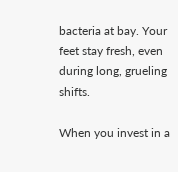bacteria at bay. Your feet stay fresh, even during long, grueling shifts.

When you invest in a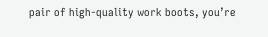pair of high-quality work boots, you’re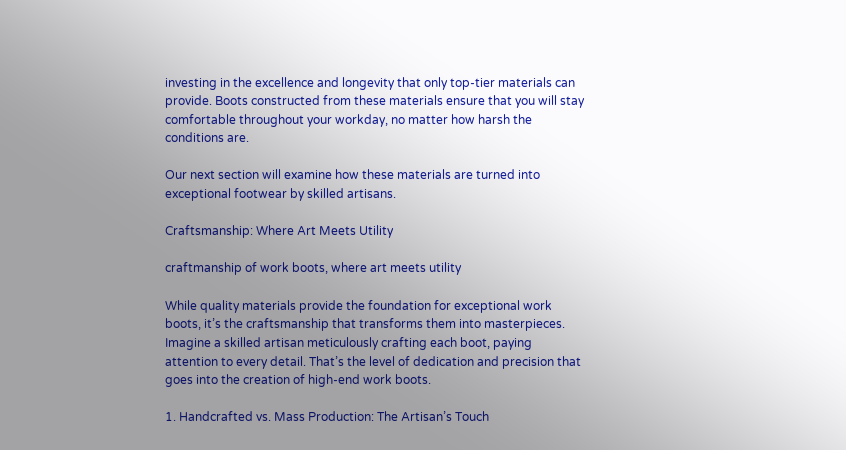investing in the excellence and longevity that only top-tier materials can provide. Boots constructed from these materials ensure that you will stay comfortable throughout your workday, no matter how harsh the conditions are.

Our next section will examine how these materials are turned into exceptional footwear by skilled artisans.

Craftsmanship: Where Art Meets Utility

craftmanship of work boots, where art meets utility

While quality materials provide the foundation for exceptional work boots, it’s the craftsmanship that transforms them into masterpieces. Imagine a skilled artisan meticulously crafting each boot, paying attention to every detail. That’s the level of dedication and precision that goes into the creation of high-end work boots.

1. Handcrafted vs. Mass Production: The Artisan’s Touch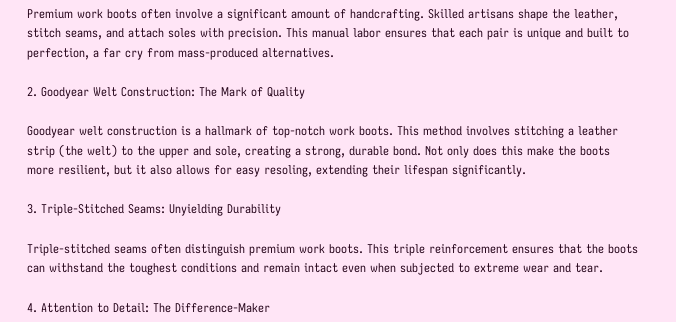Premium work boots often involve a significant amount of handcrafting. Skilled artisans shape the leather, stitch seams, and attach soles with precision. This manual labor ensures that each pair is unique and built to perfection, a far cry from mass-produced alternatives.

2. Goodyear Welt Construction: The Mark of Quality

Goodyear welt construction is a hallmark of top-notch work boots. This method involves stitching a leather strip (the welt) to the upper and sole, creating a strong, durable bond. Not only does this make the boots more resilient, but it also allows for easy resoling, extending their lifespan significantly.

3. Triple-Stitched Seams: Unyielding Durability

Triple-stitched seams often distinguish premium work boots. This triple reinforcement ensures that the boots can withstand the toughest conditions and remain intact even when subjected to extreme wear and tear.

4. Attention to Detail: The Difference-Maker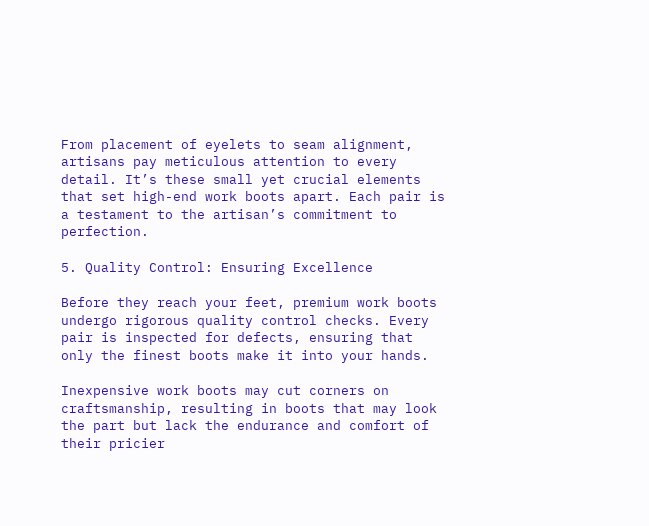From placement of eyelets to seam alignment, artisans pay meticulous attention to every detail. It’s these small yet crucial elements that set high-end work boots apart. Each pair is a testament to the artisan’s commitment to perfection.

5. Quality Control: Ensuring Excellence

Before they reach your feet, premium work boots undergo rigorous quality control checks. Every pair is inspected for defects, ensuring that only the finest boots make it into your hands.

Inexpensive work boots may cut corners on craftsmanship, resulting in boots that may look the part but lack the endurance and comfort of their pricier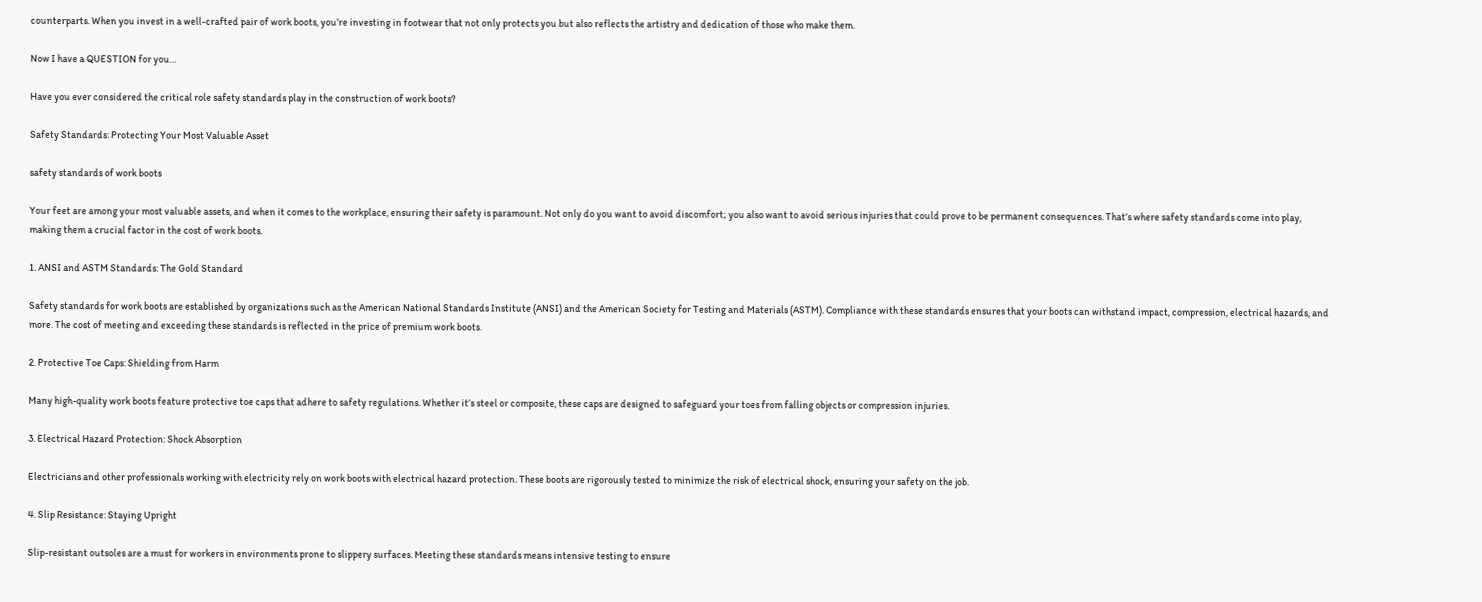counterparts. When you invest in a well-crafted pair of work boots, you’re investing in footwear that not only protects you but also reflects the artistry and dedication of those who make them.

Now I have a QUESTION for you…

Have you ever considered the critical role safety standards play in the construction of work boots?

Safety Standards: Protecting Your Most Valuable Asset

safety standards of work boots

Your feet are among your most valuable assets, and when it comes to the workplace, ensuring their safety is paramount. Not only do you want to avoid discomfort; you also want to avoid serious injuries that could prove to be permanent consequences. That’s where safety standards come into play, making them a crucial factor in the cost of work boots.

1. ANSI and ASTM Standards: The Gold Standard

Safety standards for work boots are established by organizations such as the American National Standards Institute (ANSI) and the American Society for Testing and Materials (ASTM). Compliance with these standards ensures that your boots can withstand impact, compression, electrical hazards, and more. The cost of meeting and exceeding these standards is reflected in the price of premium work boots.

2. Protective Toe Caps: Shielding from Harm

Many high-quality work boots feature protective toe caps that adhere to safety regulations. Whether it’s steel or composite, these caps are designed to safeguard your toes from falling objects or compression injuries.

3. Electrical Hazard Protection: Shock Absorption

Electricians and other professionals working with electricity rely on work boots with electrical hazard protection. These boots are rigorously tested to minimize the risk of electrical shock, ensuring your safety on the job.

4. Slip Resistance: Staying Upright

Slip-resistant outsoles are a must for workers in environments prone to slippery surfaces. Meeting these standards means intensive testing to ensure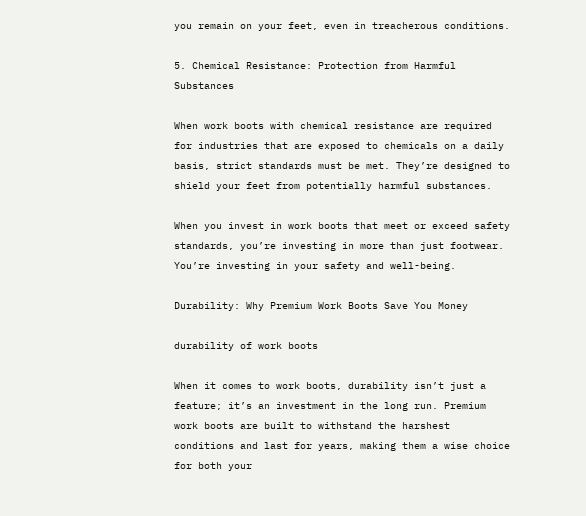you remain on your feet, even in treacherous conditions.

5. Chemical Resistance: Protection from Harmful Substances

When work boots with chemical resistance are required for industries that are exposed to chemicals on a daily basis, strict standards must be met. They’re designed to shield your feet from potentially harmful substances.

When you invest in work boots that meet or exceed safety standards, you’re investing in more than just footwear. You’re investing in your safety and well-being.

Durability: Why Premium Work Boots Save You Money

durability of work boots

When it comes to work boots, durability isn’t just a feature; it’s an investment in the long run. Premium work boots are built to withstand the harshest conditions and last for years, making them a wise choice for both your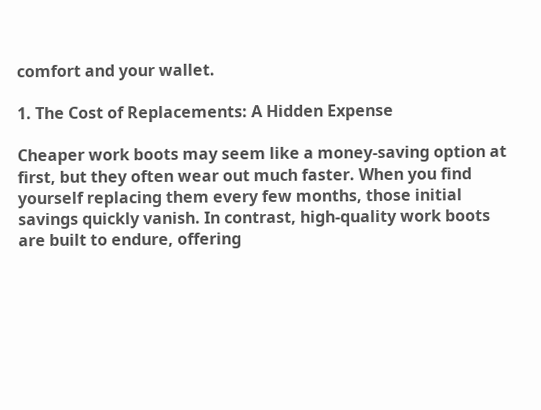comfort and your wallet.

1. The Cost of Replacements: A Hidden Expense

Cheaper work boots may seem like a money-saving option at first, but they often wear out much faster. When you find yourself replacing them every few months, those initial savings quickly vanish. In contrast, high-quality work boots are built to endure, offering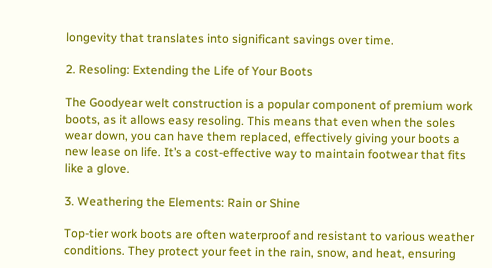longevity that translates into significant savings over time.

2. Resoling: Extending the Life of Your Boots

The Goodyear welt construction is a popular component of premium work boots, as it allows easy resoling. This means that even when the soles wear down, you can have them replaced, effectively giving your boots a new lease on life. It’s a cost-effective way to maintain footwear that fits like a glove.

3. Weathering the Elements: Rain or Shine

Top-tier work boots are often waterproof and resistant to various weather conditions. They protect your feet in the rain, snow, and heat, ensuring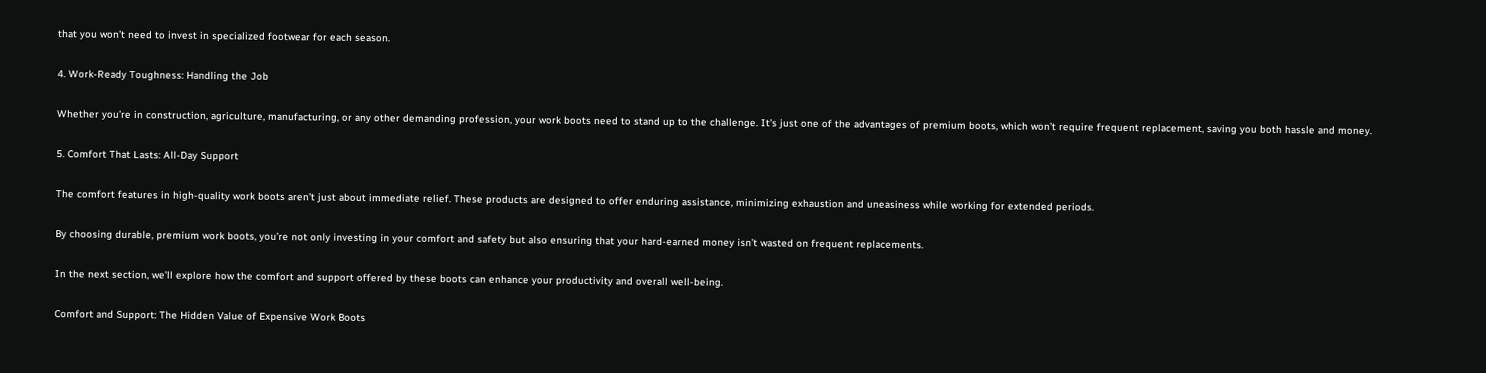that you won’t need to invest in specialized footwear for each season.

4. Work-Ready Toughness: Handling the Job

Whether you’re in construction, agriculture, manufacturing, or any other demanding profession, your work boots need to stand up to the challenge. It’s just one of the advantages of premium boots, which won’t require frequent replacement, saving you both hassle and money.

5. Comfort That Lasts: All-Day Support

The comfort features in high-quality work boots aren’t just about immediate relief. These products are designed to offer enduring assistance, minimizing exhaustion and uneasiness while working for extended periods.

By choosing durable, premium work boots, you’re not only investing in your comfort and safety but also ensuring that your hard-earned money isn’t wasted on frequent replacements.

In the next section, we’ll explore how the comfort and support offered by these boots can enhance your productivity and overall well-being.

Comfort and Support: The Hidden Value of Expensive Work Boots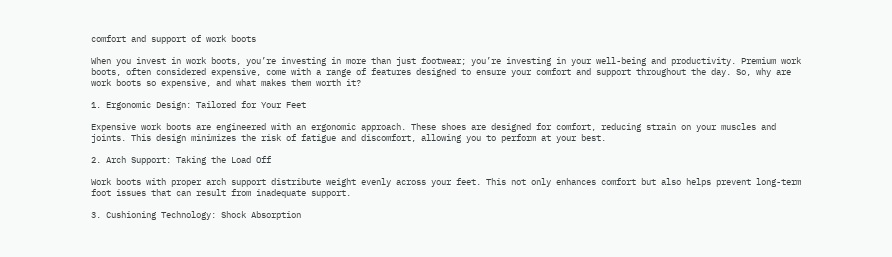comfort and support of work boots

When you invest in work boots, you’re investing in more than just footwear; you’re investing in your well-being and productivity. Premium work boots, often considered expensive, come with a range of features designed to ensure your comfort and support throughout the day. So, why are work boots so expensive, and what makes them worth it?

1. Ergonomic Design: Tailored for Your Feet

Expensive work boots are engineered with an ergonomic approach. These shoes are designed for comfort, reducing strain on your muscles and joints. This design minimizes the risk of fatigue and discomfort, allowing you to perform at your best.

2. Arch Support: Taking the Load Off

Work boots with proper arch support distribute weight evenly across your feet. This not only enhances comfort but also helps prevent long-term foot issues that can result from inadequate support.

3. Cushioning Technology: Shock Absorption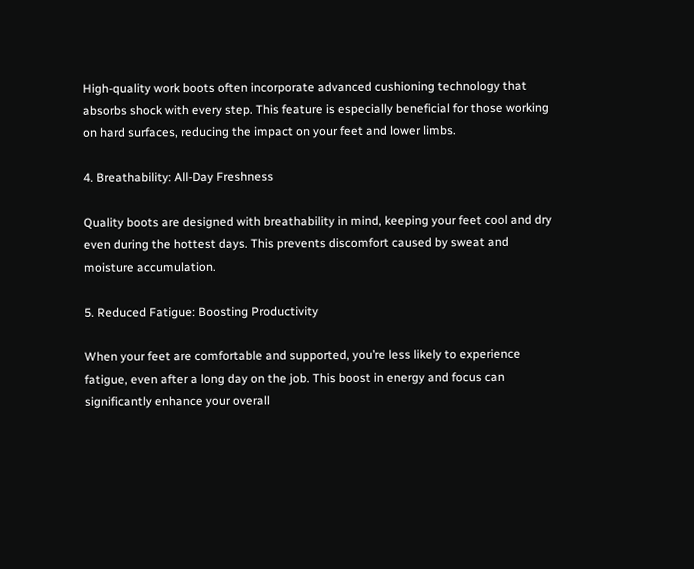High-quality work boots often incorporate advanced cushioning technology that absorbs shock with every step. This feature is especially beneficial for those working on hard surfaces, reducing the impact on your feet and lower limbs.

4. Breathability: All-Day Freshness

Quality boots are designed with breathability in mind, keeping your feet cool and dry even during the hottest days. This prevents discomfort caused by sweat and moisture accumulation.

5. Reduced Fatigue: Boosting Productivity

When your feet are comfortable and supported, you’re less likely to experience fatigue, even after a long day on the job. This boost in energy and focus can significantly enhance your overall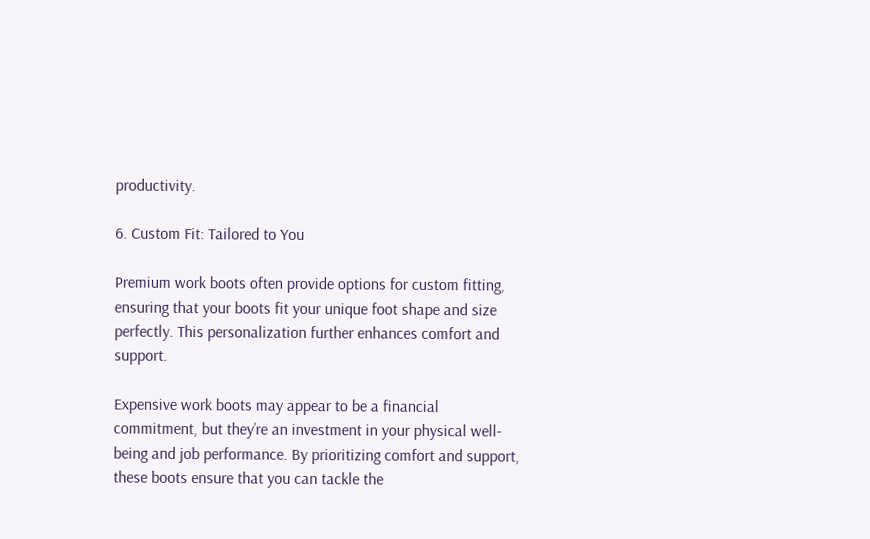productivity.

6. Custom Fit: Tailored to You

Premium work boots often provide options for custom fitting, ensuring that your boots fit your unique foot shape and size perfectly. This personalization further enhances comfort and support.

Expensive work boots may appear to be a financial commitment, but they’re an investment in your physical well-being and job performance. By prioritizing comfort and support, these boots ensure that you can tackle the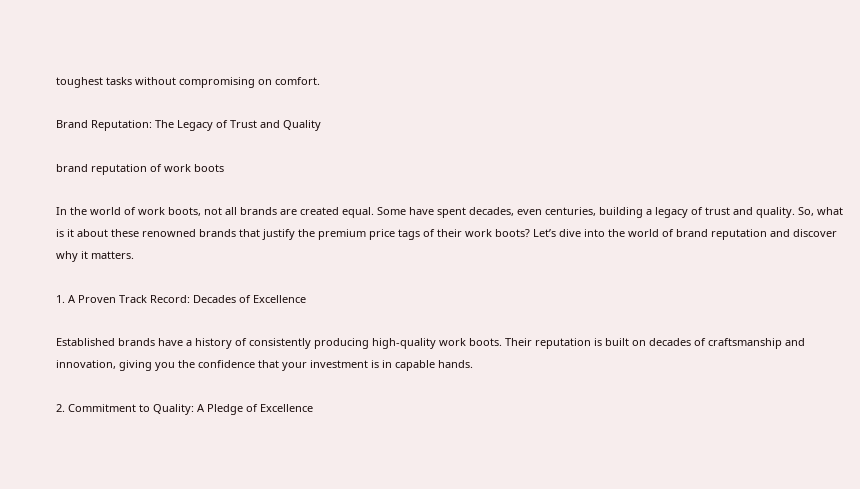toughest tasks without compromising on comfort.

Brand Reputation: The Legacy of Trust and Quality

brand reputation of work boots

In the world of work boots, not all brands are created equal. Some have spent decades, even centuries, building a legacy of trust and quality. So, what is it about these renowned brands that justify the premium price tags of their work boots? Let’s dive into the world of brand reputation and discover why it matters.

1. A Proven Track Record: Decades of Excellence

Established brands have a history of consistently producing high-quality work boots. Their reputation is built on decades of craftsmanship and innovation, giving you the confidence that your investment is in capable hands.

2. Commitment to Quality: A Pledge of Excellence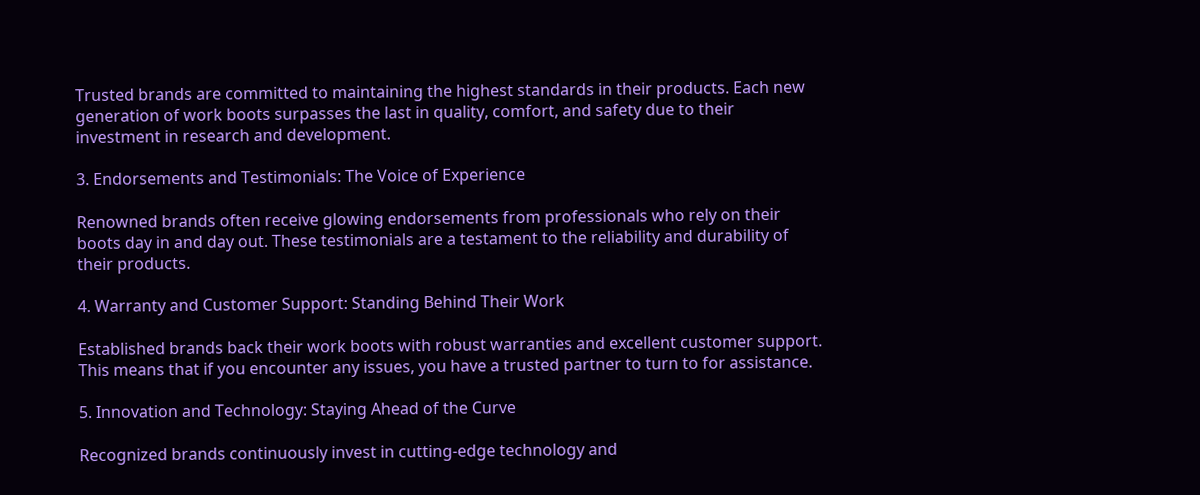Trusted brands are committed to maintaining the highest standards in their products. Each new generation of work boots surpasses the last in quality, comfort, and safety due to their investment in research and development.

3. Endorsements and Testimonials: The Voice of Experience

Renowned brands often receive glowing endorsements from professionals who rely on their boots day in and day out. These testimonials are a testament to the reliability and durability of their products.

4. Warranty and Customer Support: Standing Behind Their Work

Established brands back their work boots with robust warranties and excellent customer support. This means that if you encounter any issues, you have a trusted partner to turn to for assistance.

5. Innovation and Technology: Staying Ahead of the Curve

Recognized brands continuously invest in cutting-edge technology and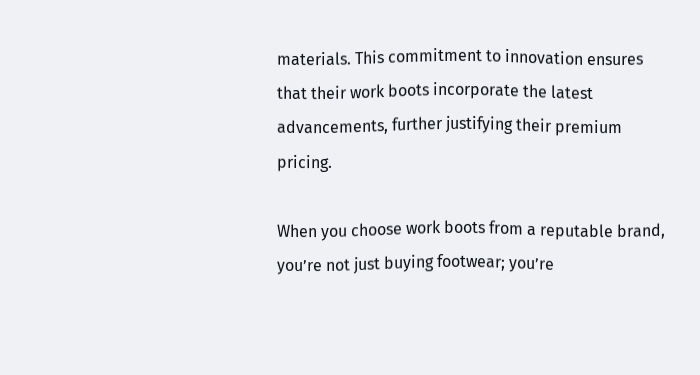materials. This commitment to innovation ensures that their work boots incorporate the latest advancements, further justifying their premium pricing.

When you choose work boots from a reputable brand, you’re not just buying footwear; you’re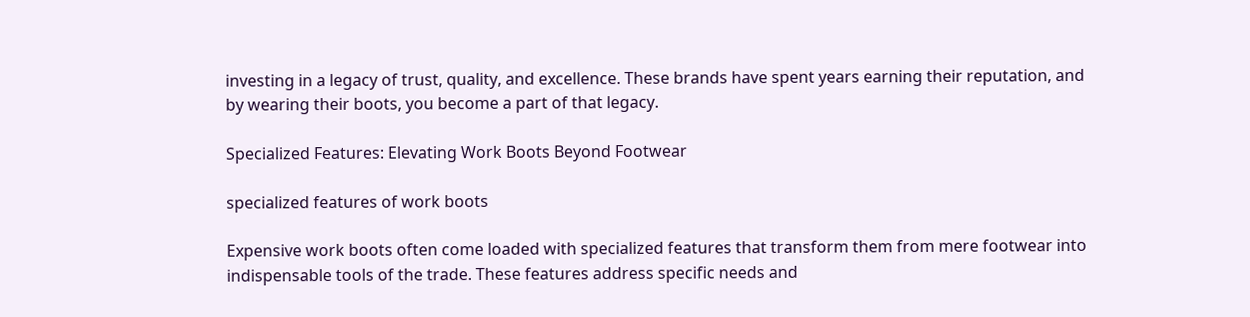investing in a legacy of trust, quality, and excellence. These brands have spent years earning their reputation, and by wearing their boots, you become a part of that legacy.

Specialized Features: Elevating Work Boots Beyond Footwear

specialized features of work boots

Expensive work boots often come loaded with specialized features that transform them from mere footwear into indispensable tools of the trade. These features address specific needs and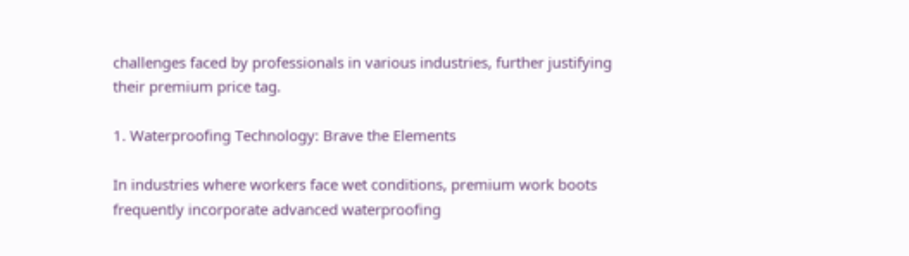challenges faced by professionals in various industries, further justifying their premium price tag.

1. Waterproofing Technology: Brave the Elements

In industries where workers face wet conditions, premium work boots frequently incorporate advanced waterproofing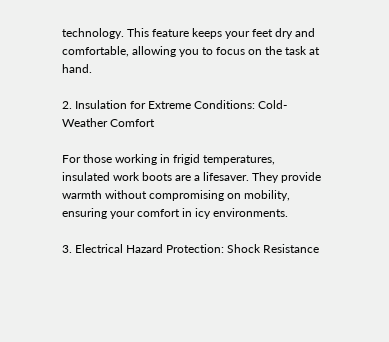technology. This feature keeps your feet dry and comfortable, allowing you to focus on the task at hand.

2. Insulation for Extreme Conditions: Cold-Weather Comfort

For those working in frigid temperatures, insulated work boots are a lifesaver. They provide warmth without compromising on mobility, ensuring your comfort in icy environments.

3. Electrical Hazard Protection: Shock Resistance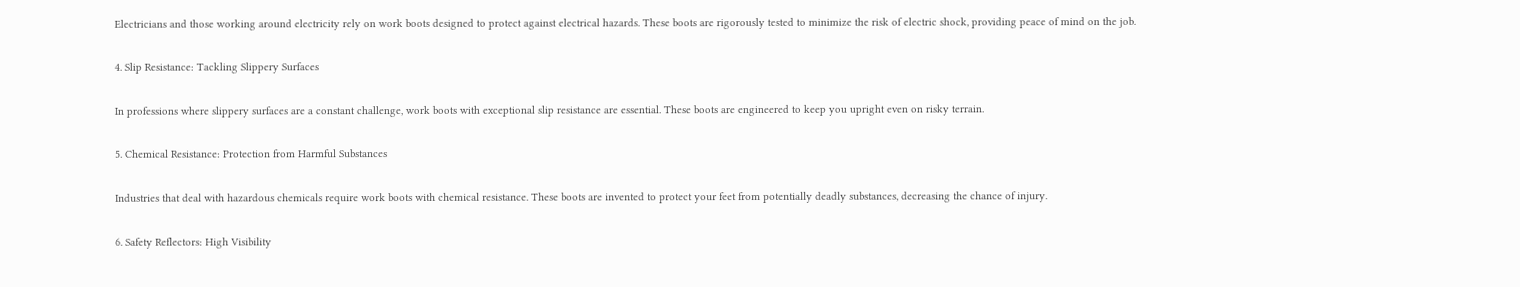Electricians and those working around electricity rely on work boots designed to protect against electrical hazards. These boots are rigorously tested to minimize the risk of electric shock, providing peace of mind on the job.

4. Slip Resistance: Tackling Slippery Surfaces

In professions where slippery surfaces are a constant challenge, work boots with exceptional slip resistance are essential. These boots are engineered to keep you upright even on risky terrain.

5. Chemical Resistance: Protection from Harmful Substances

Industries that deal with hazardous chemicals require work boots with chemical resistance. These boots are invented to protect your feet from potentially deadly substances, decreasing the chance of injury.

6. Safety Reflectors: High Visibility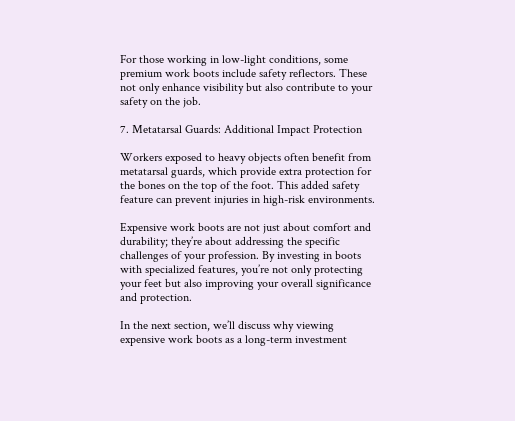For those working in low-light conditions, some premium work boots include safety reflectors. These not only enhance visibility but also contribute to your safety on the job.

7. Metatarsal Guards: Additional Impact Protection

Workers exposed to heavy objects often benefit from metatarsal guards, which provide extra protection for the bones on the top of the foot. This added safety feature can prevent injuries in high-risk environments.

Expensive work boots are not just about comfort and durability; they’re about addressing the specific challenges of your profession. By investing in boots with specialized features, you’re not only protecting your feet but also improving your overall significance and protection.

In the next section, we’ll discuss why viewing expensive work boots as a long-term investment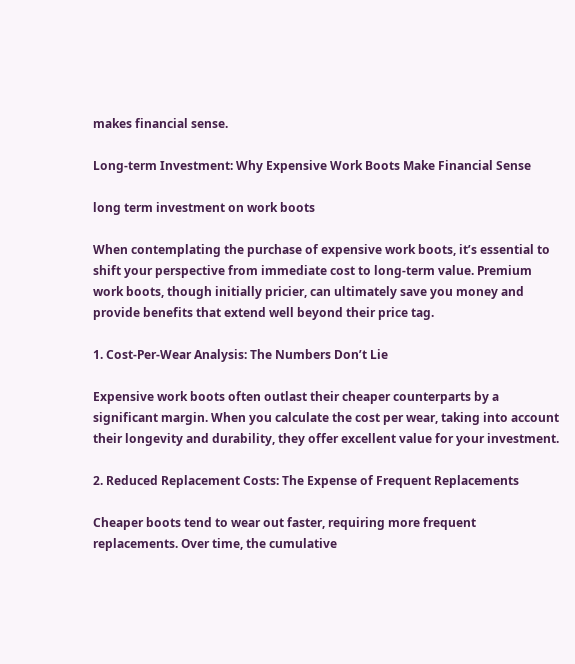makes financial sense.

Long-term Investment: Why Expensive Work Boots Make Financial Sense

long term investment on work boots

When contemplating the purchase of expensive work boots, it’s essential to shift your perspective from immediate cost to long-term value. Premium work boots, though initially pricier, can ultimately save you money and provide benefits that extend well beyond their price tag.

1. Cost-Per-Wear Analysis: The Numbers Don’t Lie

Expensive work boots often outlast their cheaper counterparts by a significant margin. When you calculate the cost per wear, taking into account their longevity and durability, they offer excellent value for your investment.

2. Reduced Replacement Costs: The Expense of Frequent Replacements

Cheaper boots tend to wear out faster, requiring more frequent replacements. Over time, the cumulative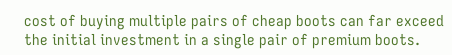cost of buying multiple pairs of cheap boots can far exceed the initial investment in a single pair of premium boots.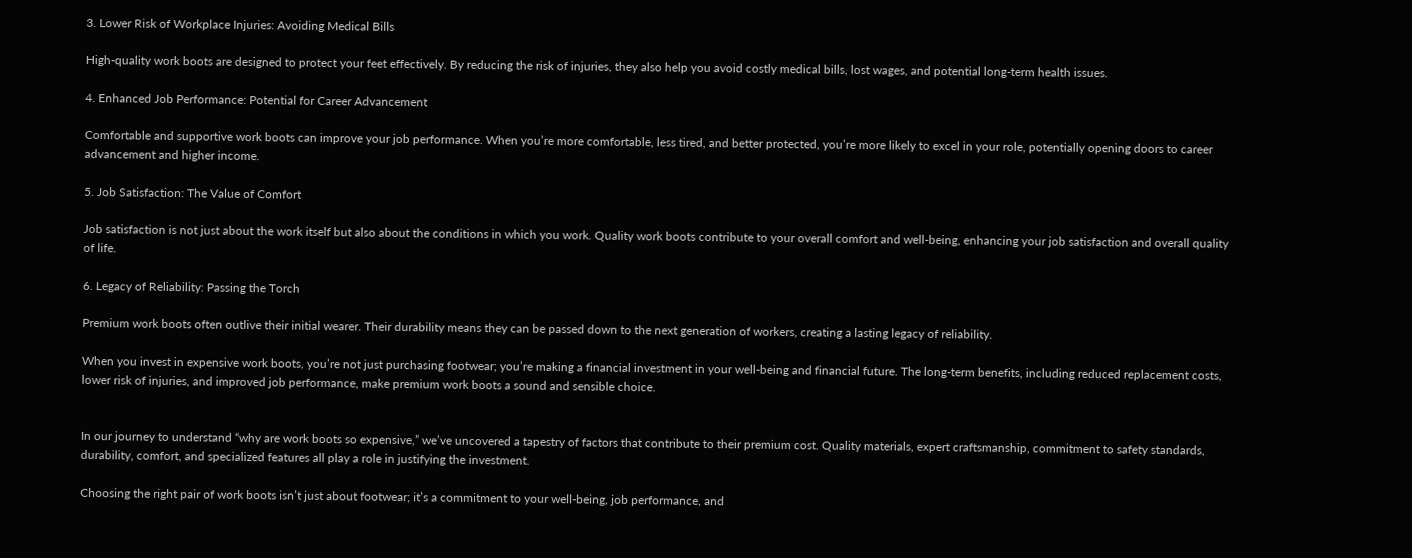3. Lower Risk of Workplace Injuries: Avoiding Medical Bills

High-quality work boots are designed to protect your feet effectively. By reducing the risk of injuries, they also help you avoid costly medical bills, lost wages, and potential long-term health issues.

4. Enhanced Job Performance: Potential for Career Advancement

Comfortable and supportive work boots can improve your job performance. When you’re more comfortable, less tired, and better protected, you’re more likely to excel in your role, potentially opening doors to career advancement and higher income.

5. Job Satisfaction: The Value of Comfort

Job satisfaction is not just about the work itself but also about the conditions in which you work. Quality work boots contribute to your overall comfort and well-being, enhancing your job satisfaction and overall quality of life.

6. Legacy of Reliability: Passing the Torch

Premium work boots often outlive their initial wearer. Their durability means they can be passed down to the next generation of workers, creating a lasting legacy of reliability.

When you invest in expensive work boots, you’re not just purchasing footwear; you’re making a financial investment in your well-being and financial future. The long-term benefits, including reduced replacement costs, lower risk of injuries, and improved job performance, make premium work boots a sound and sensible choice.


In our journey to understand “why are work boots so expensive,” we’ve uncovered a tapestry of factors that contribute to their premium cost. Quality materials, expert craftsmanship, commitment to safety standards, durability, comfort, and specialized features all play a role in justifying the investment.

Choosing the right pair of work boots isn’t just about footwear; it’s a commitment to your well-being, job performance, and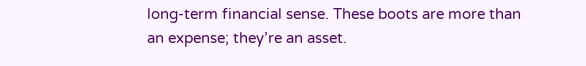long-term financial sense. These boots are more than an expense; they’re an asset.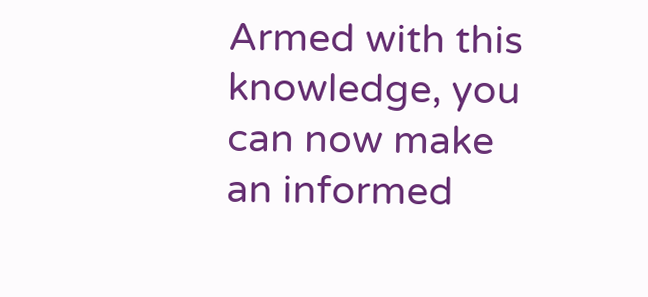Armed with this knowledge, you can now make an informed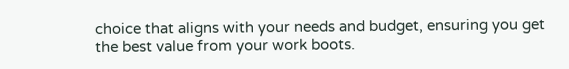choice that aligns with your needs and budget, ensuring you get the best value from your work boots.